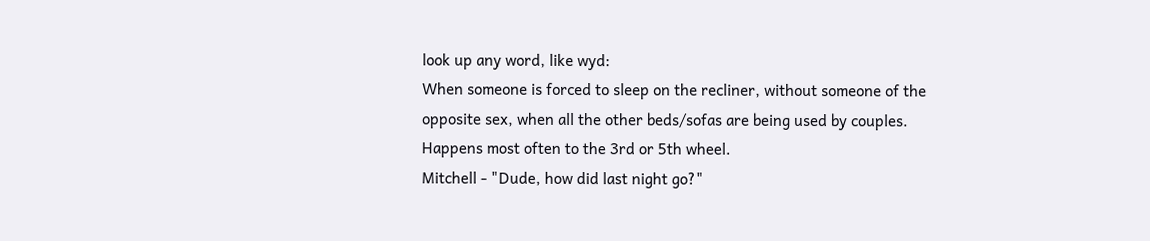look up any word, like wyd:
When someone is forced to sleep on the recliner, without someone of the opposite sex, when all the other beds/sofas are being used by couples. Happens most often to the 3rd or 5th wheel.
Mitchell - "Dude, how did last night go?"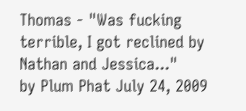Thomas - "Was fucking terrible, I got reclined by Nathan and Jessica..."
by Plum Phat July 24, 2009